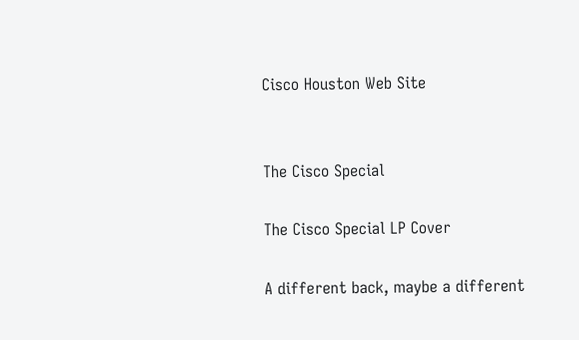Cisco Houston Web Site


The Cisco Special

The Cisco Special LP Cover

A different back, maybe a different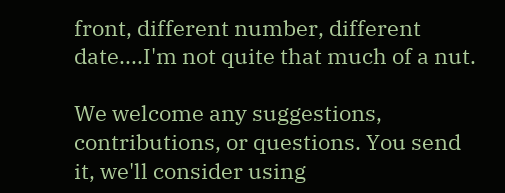front, different number, different date....I'm not quite that much of a nut.

We welcome any suggestions, contributions, or questions. You send it, we'll consider using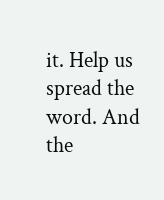it. Help us spread the word. And the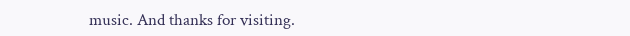music. And thanks for visiting.